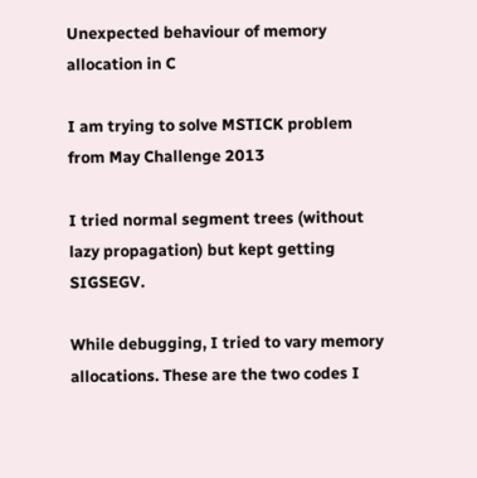Unexpected behaviour of memory allocation in C

I am trying to solve MSTICK problem from May Challenge 2013

I tried normal segment trees (without lazy propagation) but kept getting SIGSEGV.

While debugging, I tried to vary memory allocations. These are the two codes I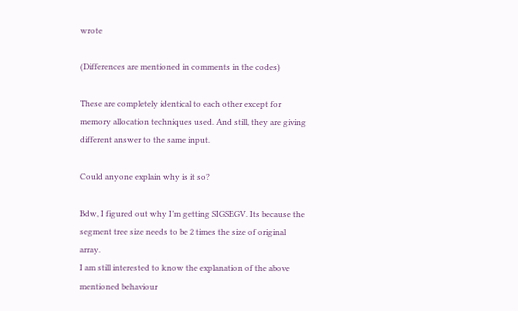wrote

(Differences are mentioned in comments in the codes)

These are completely identical to each other except for memory allocation techniques used. And still, they are giving different answer to the same input.

Could anyone explain why is it so?

Bdw, I figured out why I’m getting SIGSEGV. Its because the segment tree size needs to be 2 times the size of original array.
I am still interested to know the explanation of the above mentioned behaviour